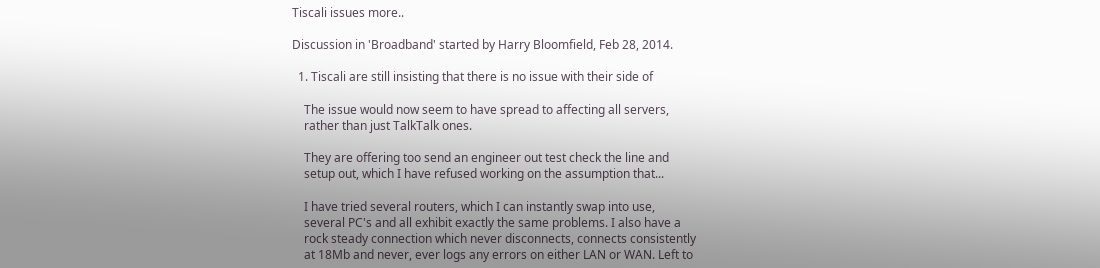Tiscali issues more..

Discussion in 'Broadband' started by Harry Bloomfield, Feb 28, 2014.

  1. Tiscali are still insisting that there is no issue with their side of

    The issue would now seem to have spread to affecting all servers,
    rather than just TalkTalk ones.

    They are offering too send an engineer out test check the line and
    setup out, which I have refused working on the assumption that...

    I have tried several routers, which I can instantly swap into use,
    several PC's and all exhibit exactly the same problems. I also have a
    rock steady connection which never disconnects, connects consistently
    at 18Mb and never, ever logs any errors on either LAN or WAN. Left to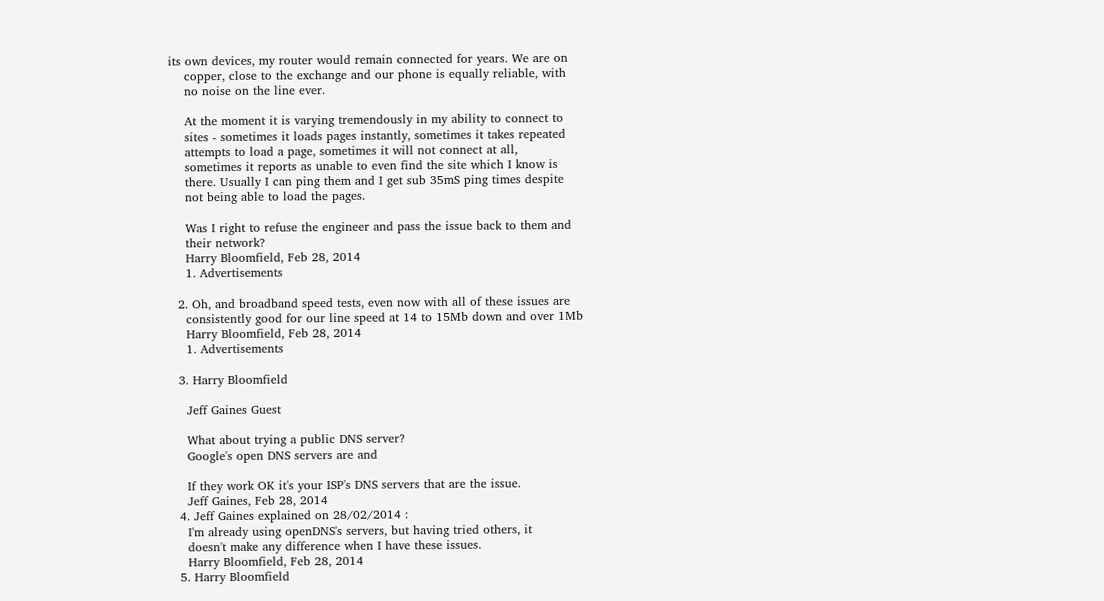its own devices, my router would remain connected for years. We are on
    copper, close to the exchange and our phone is equally reliable, with
    no noise on the line ever.

    At the moment it is varying tremendously in my ability to connect to
    sites - sometimes it loads pages instantly, sometimes it takes repeated
    attempts to load a page, sometimes it will not connect at all,
    sometimes it reports as unable to even find the site which I know is
    there. Usually I can ping them and I get sub 35mS ping times despite
    not being able to load the pages.

    Was I right to refuse the engineer and pass the issue back to them and
    their network?
    Harry Bloomfield, Feb 28, 2014
    1. Advertisements

  2. Oh, and broadband speed tests, even now with all of these issues are
    consistently good for our line speed at 14 to 15Mb down and over 1Mb
    Harry Bloomfield, Feb 28, 2014
    1. Advertisements

  3. Harry Bloomfield

    Jeff Gaines Guest

    What about trying a public DNS server?
    Google's open DNS servers are and

    If they work OK it's your ISP's DNS servers that are the issue.
    Jeff Gaines, Feb 28, 2014
  4. Jeff Gaines explained on 28/02/2014 :
    I'm already using openDNS's servers, but having tried others, it
    doesn't make any difference when I have these issues.
    Harry Bloomfield, Feb 28, 2014
  5. Harry Bloomfield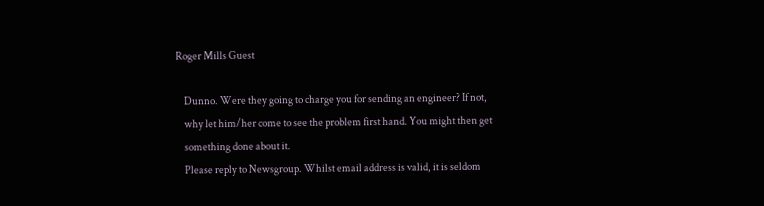Roger Mills Guest

    Dunno. Were they going to charge you for sending an engineer? If not,
    why let him/her come to see the problem first hand. You might then get
    something done about it.
    Please reply to Newsgroup. Whilst email address is valid, it is seldom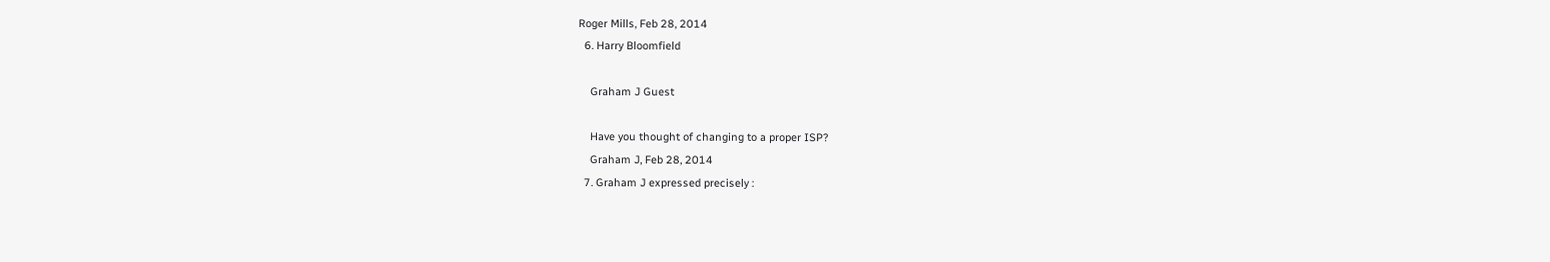Roger Mills, Feb 28, 2014
  6. Harry Bloomfield

    Graham J Guest

    Have you thought of changing to a proper ISP?
    Graham J, Feb 28, 2014
  7. Graham J expressed precisely :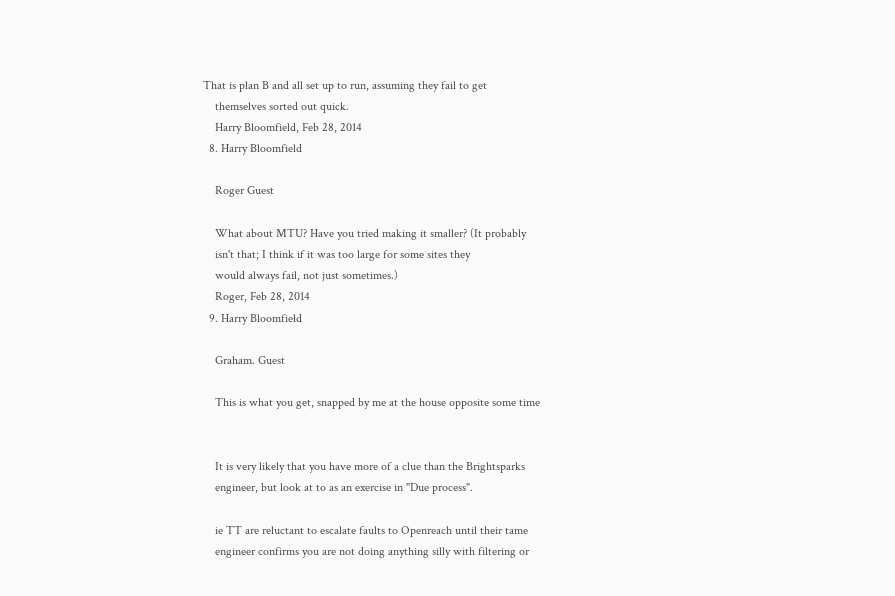That is plan B and all set up to run, assuming they fail to get
    themselves sorted out quick.
    Harry Bloomfield, Feb 28, 2014
  8. Harry Bloomfield

    Roger Guest

    What about MTU? Have you tried making it smaller? (It probably
    isn't that; I think if it was too large for some sites they
    would always fail, not just sometimes.)
    Roger, Feb 28, 2014
  9. Harry Bloomfield

    Graham. Guest

    This is what you get, snapped by me at the house opposite some time


    It is very likely that you have more of a clue than the Brightsparks
    engineer, but look at to as an exercise in "Due process".

    ie TT are reluctant to escalate faults to Openreach until their tame
    engineer confirms you are not doing anything silly with filtering or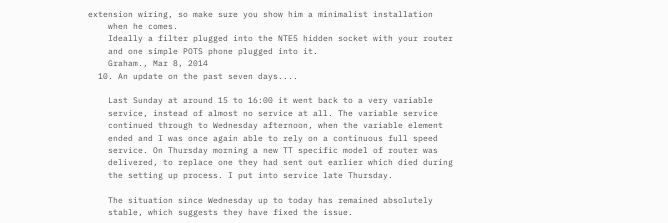extension wiring, so make sure you show him a minimalist installation
    when he comes.
    Ideally a filter plugged into the NTE5 hidden socket with your router
    and one simple POTS phone plugged into it.
    Graham., Mar 8, 2014
  10. An update on the past seven days....

    Last Sunday at around 15 to 16:00 it went back to a very variable
    service, instead of almost no service at all. The variable service
    continued through to Wednesday afternoon, when the variable element
    ended and I was once again able to rely on a continuous full speed
    service. On Thursday morning a new TT specific model of router was
    delivered, to replace one they had sent out earlier which died during
    the setting up process. I put into service late Thursday.

    The situation since Wednesday up to today has remained absolutely
    stable, which suggests they have fixed the issue.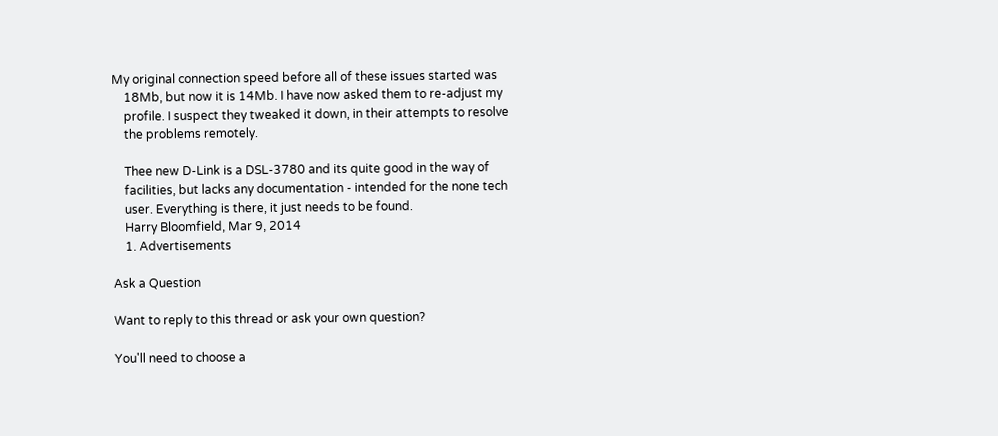My original connection speed before all of these issues started was
    18Mb, but now it is 14Mb. I have now asked them to re-adjust my
    profile. I suspect they tweaked it down, in their attempts to resolve
    the problems remotely.

    Thee new D-Link is a DSL-3780 and its quite good in the way of
    facilities, but lacks any documentation - intended for the none tech
    user. Everything is there, it just needs to be found.
    Harry Bloomfield, Mar 9, 2014
    1. Advertisements

Ask a Question

Want to reply to this thread or ask your own question?

You'll need to choose a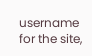username for the site,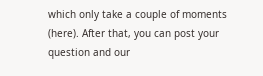which only take a couple of moments (here). After that, you can post your question and our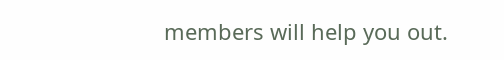members will help you out.